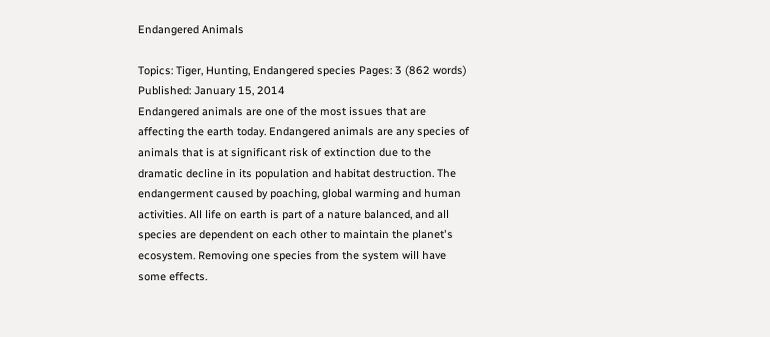Endangered Animals

Topics: Tiger, Hunting, Endangered species Pages: 3 (862 words) Published: January 15, 2014
Endangered animals are one of the most issues that are affecting the earth today. Endangered animals are any species of animals that is at significant risk of extinction due to the dramatic decline in its population and habitat destruction. The endangerment caused by poaching, global warming and human activities. All life on earth is part of a nature balanced, and all species are dependent on each other to maintain the planet's ecosystem. Removing one species from the system will have some effects.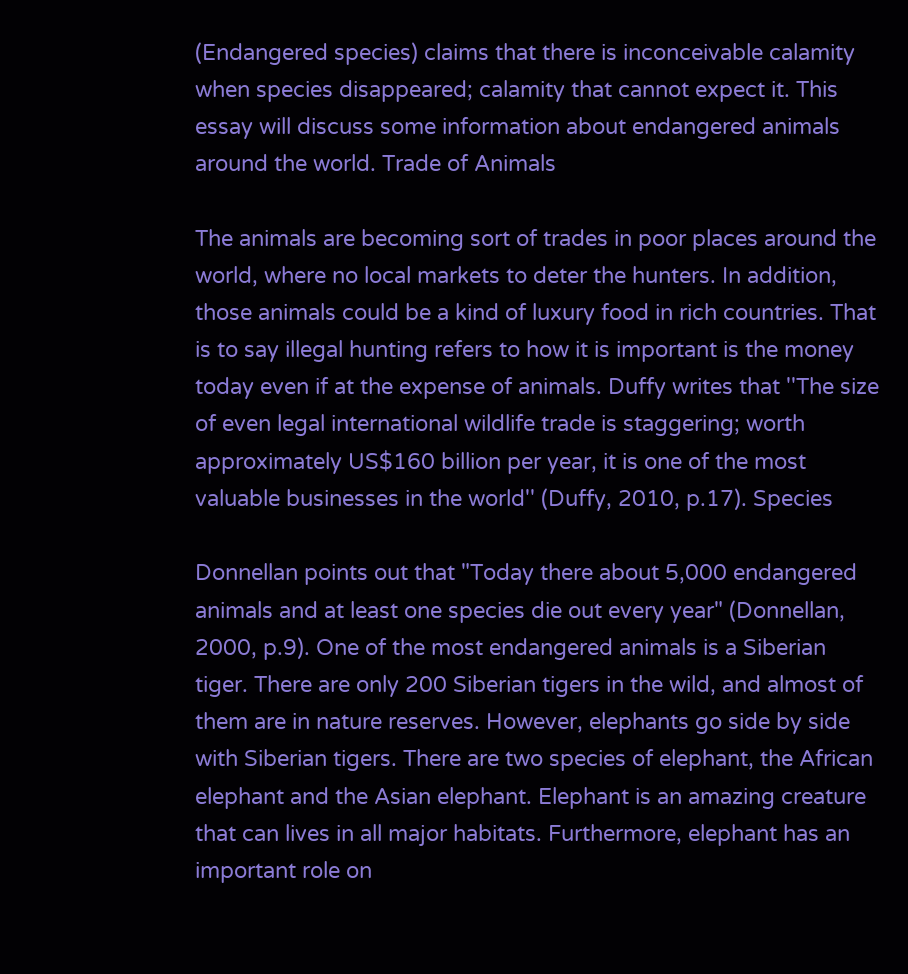(Endangered species) claims that there is inconceivable calamity when species disappeared; calamity that cannot expect it. This essay will discuss some information about endangered animals around the world. Trade of Animals

The animals are becoming sort of trades in poor places around the world, where no local markets to deter the hunters. In addition, those animals could be a kind of luxury food in rich countries. That is to say illegal hunting refers to how it is important is the money today even if at the expense of animals. Duffy writes that ''The size of even legal international wildlife trade is staggering; worth approximately US$160 billion per year, it is one of the most valuable businesses in the world'' (Duffy, 2010, p.17). Species

Donnellan points out that "Today there about 5,000 endangered animals and at least one species die out every year" (Donnellan, 2000, p.9). One of the most endangered animals is a Siberian tiger. There are only 200 Siberian tigers in the wild, and almost of them are in nature reserves. However, elephants go side by side with Siberian tigers. There are two species of elephant, the African elephant and the Asian elephant. Elephant is an amazing creature that can lives in all major habitats. Furthermore, elephant has an important role on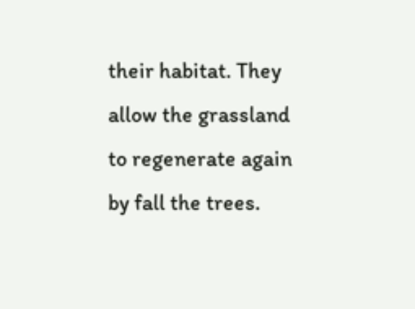their habitat. They allow the grassland to regenerate again by fall the trees.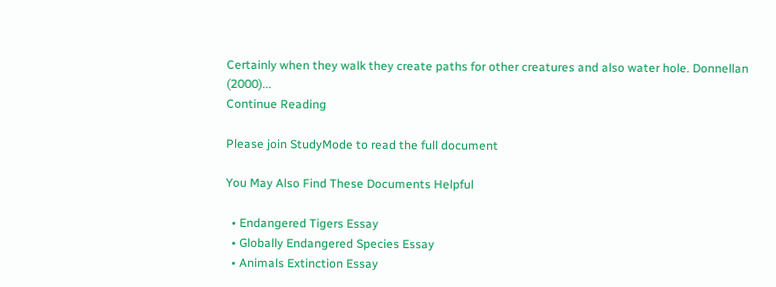Certainly when they walk they create paths for other creatures and also water hole. Donnellan (2000)...
Continue Reading

Please join StudyMode to read the full document

You May Also Find These Documents Helpful

  • Endangered Tigers Essay
  • Globally Endangered Species Essay
  • Animals Extinction Essay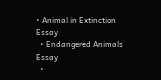• Animal in Extinction Essay
  • Endangered Animals Essay
  •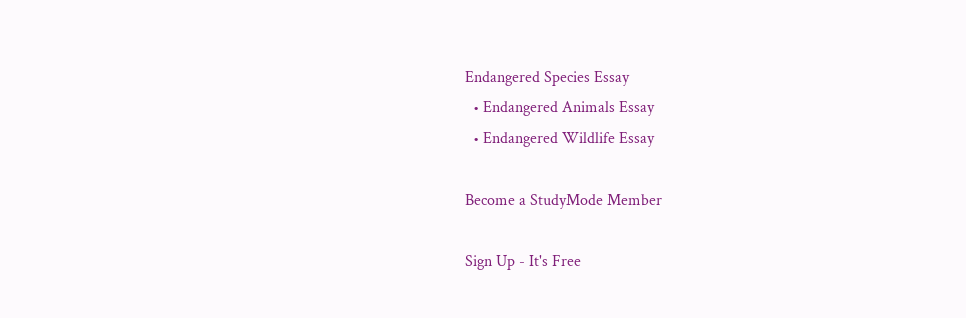Endangered Species Essay
  • Endangered Animals Essay
  • Endangered Wildlife Essay

Become a StudyMode Member

Sign Up - It's Free